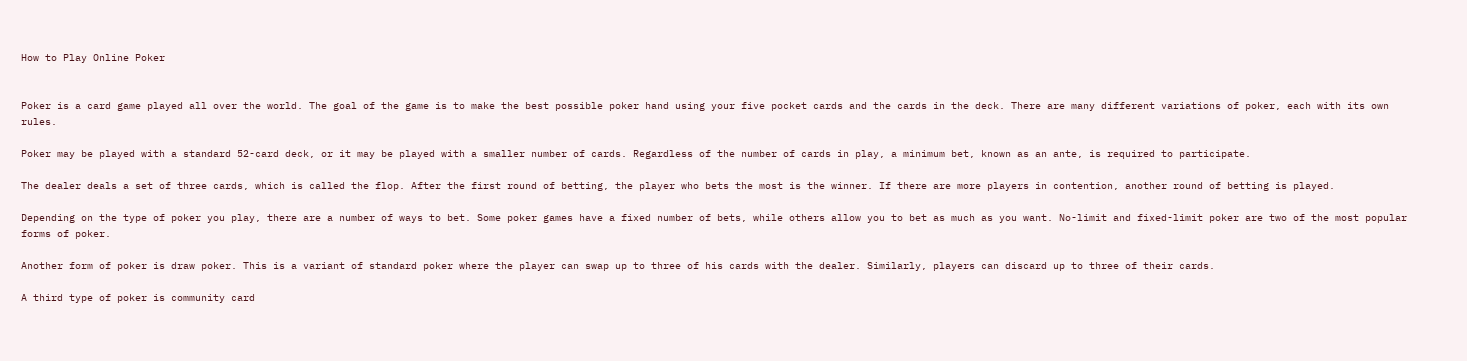How to Play Online Poker


Poker is a card game played all over the world. The goal of the game is to make the best possible poker hand using your five pocket cards and the cards in the deck. There are many different variations of poker, each with its own rules.

Poker may be played with a standard 52-card deck, or it may be played with a smaller number of cards. Regardless of the number of cards in play, a minimum bet, known as an ante, is required to participate.

The dealer deals a set of three cards, which is called the flop. After the first round of betting, the player who bets the most is the winner. If there are more players in contention, another round of betting is played.

Depending on the type of poker you play, there are a number of ways to bet. Some poker games have a fixed number of bets, while others allow you to bet as much as you want. No-limit and fixed-limit poker are two of the most popular forms of poker.

Another form of poker is draw poker. This is a variant of standard poker where the player can swap up to three of his cards with the dealer. Similarly, players can discard up to three of their cards.

A third type of poker is community card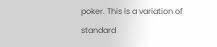poker. This is a variation of standard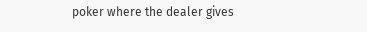poker where the dealer gives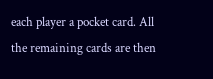each player a pocket card. All the remaining cards are then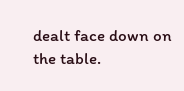dealt face down on the table.